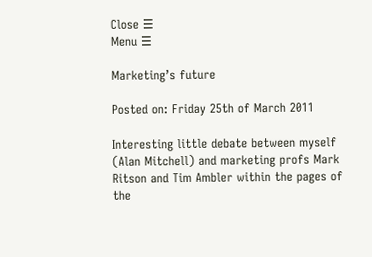Close ☰
Menu ☰

Marketing’s future

Posted on: Friday 25th of March 2011

Interesting little debate between myself (Alan Mitchell) and marketing profs Mark Ritson and Tim Ambler within the pages of the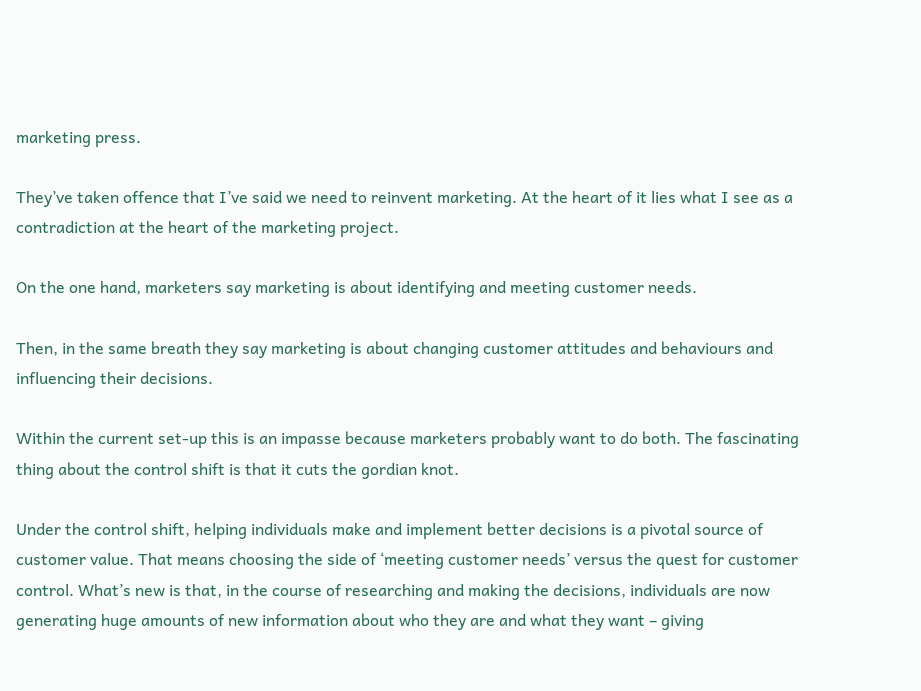marketing press.

They’ve taken offence that I’ve said we need to reinvent marketing. At the heart of it lies what I see as a contradiction at the heart of the marketing project.

On the one hand, marketers say marketing is about identifying and meeting customer needs.

Then, in the same breath they say marketing is about changing customer attitudes and behaviours and influencing their decisions.

Within the current set-up this is an impasse because marketers probably want to do both. The fascinating thing about the control shift is that it cuts the gordian knot.

Under the control shift, helping individuals make and implement better decisions is a pivotal source of customer value. That means choosing the side of ‘meeting customer needs’ versus the quest for customer control. What’s new is that, in the course of researching and making the decisions, individuals are now generating huge amounts of new information about who they are and what they want – giving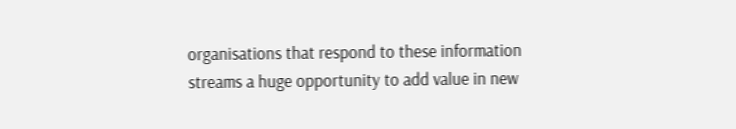organisations that respond to these information streams a huge opportunity to add value in new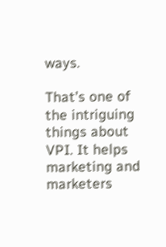ways.

That’s one of the intriguing things about VPI. It helps marketing and marketers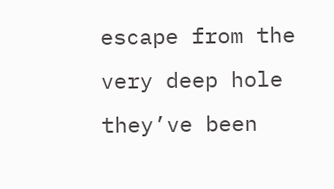escape from the very deep hole they’ve been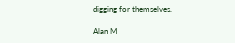digging for themselves.

Alan M